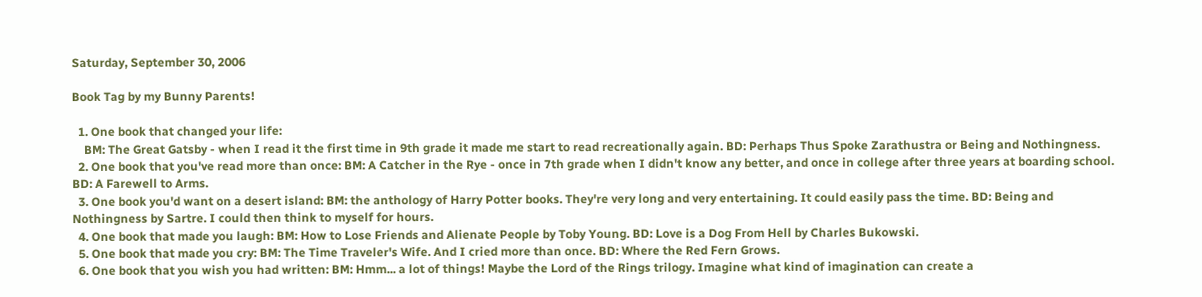Saturday, September 30, 2006

Book Tag by my Bunny Parents!

  1. One book that changed your life:
    BM: The Great Gatsby - when I read it the first time in 9th grade it made me start to read recreationally again. BD: Perhaps Thus Spoke Zarathustra or Being and Nothingness.
  2. One book that you've read more than once: BM: A Catcher in the Rye - once in 7th grade when I didn't know any better, and once in college after three years at boarding school. BD: A Farewell to Arms.
  3. One book you'd want on a desert island: BM: the anthology of Harry Potter books. They're very long and very entertaining. It could easily pass the time. BD: Being and Nothingness by Sartre. I could then think to myself for hours.
  4. One book that made you laugh: BM: How to Lose Friends and Alienate People by Toby Young. BD: Love is a Dog From Hell by Charles Bukowski.
  5. One book that made you cry: BM: The Time Traveler's Wife. And I cried more than once. BD: Where the Red Fern Grows.
  6. One book that you wish you had written: BM: Hmm... a lot of things! Maybe the Lord of the Rings trilogy. Imagine what kind of imagination can create a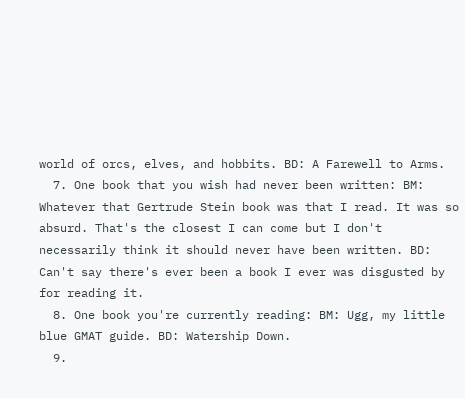world of orcs, elves, and hobbits. BD: A Farewell to Arms.
  7. One book that you wish had never been written: BM: Whatever that Gertrude Stein book was that I read. It was so absurd. That's the closest I can come but I don't necessarily think it should never have been written. BD: Can't say there's ever been a book I ever was disgusted by for reading it.
  8. One book you're currently reading: BM: Ugg, my little blue GMAT guide. BD: Watership Down.
  9.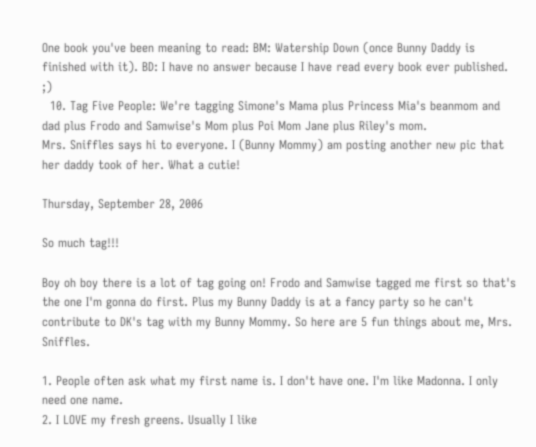One book you've been meaning to read: BM: Watership Down (once Bunny Daddy is finished with it). BD: I have no answer because I have read every book ever published. ;)
  10. Tag Five People: We're tagging Simone's Mama plus Princess Mia's beanmom and dad plus Frodo and Samwise's Mom plus Poi Mom Jane plus Riley's mom.
Mrs. Sniffles says hi to everyone. I (Bunny Mommy) am posting another new pic that her daddy took of her. What a cutie!

Thursday, September 28, 2006

So much tag!!!

Boy oh boy there is a lot of tag going on! Frodo and Samwise tagged me first so that's the one I'm gonna do first. Plus my Bunny Daddy is at a fancy party so he can't contribute to DK's tag with my Bunny Mommy. So here are 5 fun things about me, Mrs. Sniffles.

1. People often ask what my first name is. I don't have one. I'm like Madonna. I only need one name.
2. I LOVE my fresh greens. Usually I like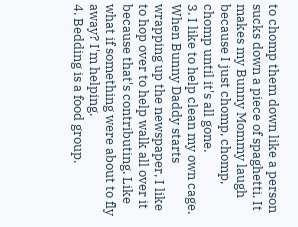to chomp them down like a person sucks down a piece of spaghetti. It makes my Bunny Mommy laugh because I just chomp, chomp, chomp until it's all gone.
3. I like to help clean my own cage. When Bunny Daddy starts wrapping up the newspaper, I like to hop over to help walk all over it because that's contributing. Like what if something were about to fly away? I'm helping.
4. Bedding is a food group.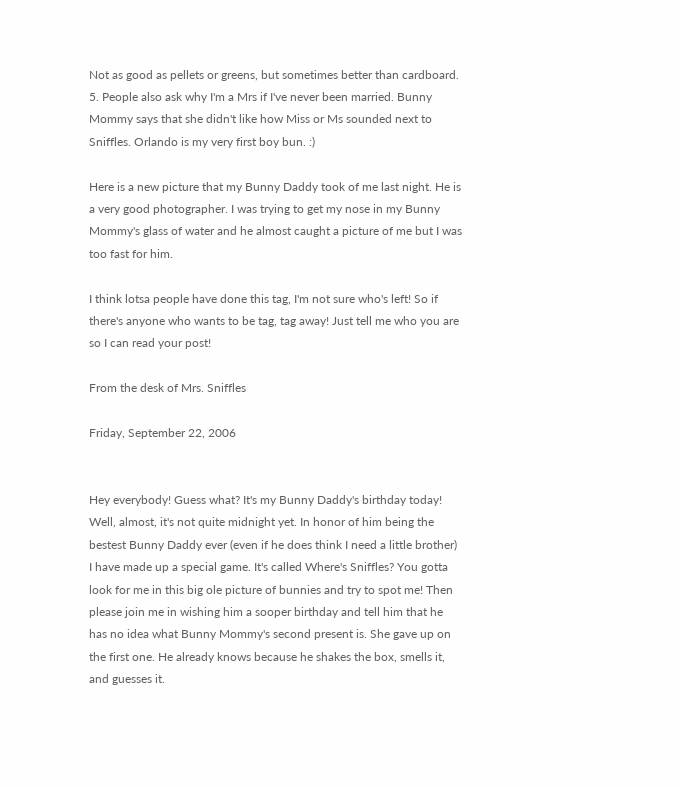Not as good as pellets or greens, but sometimes better than cardboard.
5. People also ask why I'm a Mrs if I've never been married. Bunny Mommy says that she didn't like how Miss or Ms sounded next to Sniffles. Orlando is my very first boy bun. :)

Here is a new picture that my Bunny Daddy took of me last night. He is a very good photographer. I was trying to get my nose in my Bunny Mommy's glass of water and he almost caught a picture of me but I was too fast for him.

I think lotsa people have done this tag, I'm not sure who's left! So if there's anyone who wants to be tag, tag away! Just tell me who you are so I can read your post!

From the desk of Mrs. Sniffles

Friday, September 22, 2006


Hey everybody! Guess what? It's my Bunny Daddy's birthday today! Well, almost, it's not quite midnight yet. In honor of him being the bestest Bunny Daddy ever (even if he does think I need a little brother) I have made up a special game. It's called Where's Sniffles? You gotta look for me in this big ole picture of bunnies and try to spot me! Then please join me in wishing him a sooper birthday and tell him that he has no idea what Bunny Mommy's second present is. She gave up on the first one. He already knows because he shakes the box, smells it, and guesses it.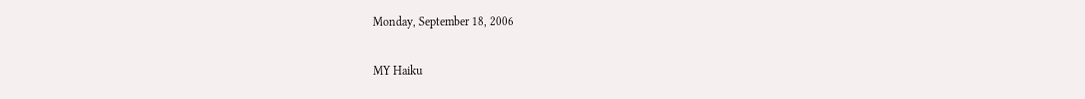Monday, September 18, 2006

MY Haiku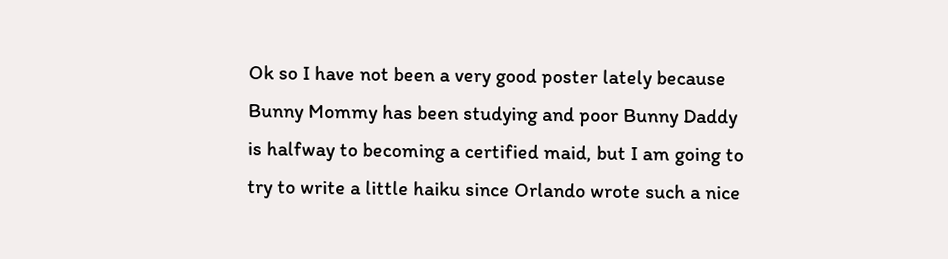Ok so I have not been a very good poster lately because Bunny Mommy has been studying and poor Bunny Daddy is halfway to becoming a certified maid, but I am going to try to write a little haiku since Orlando wrote such a nice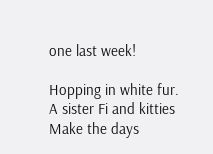one last week!

Hopping in white fur.
A sister Fi and kitties
Make the days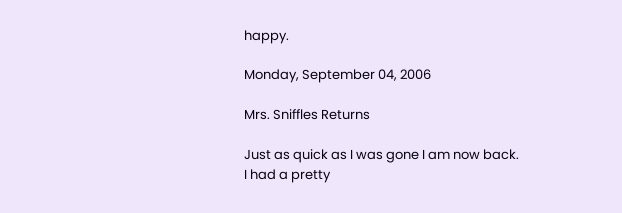happy.

Monday, September 04, 2006

Mrs. Sniffles Returns

Just as quick as I was gone I am now back. I had a pretty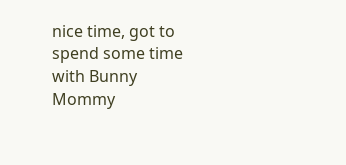nice time, got to spend some time with Bunny Mommy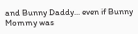and Bunny Daddy... even if Bunny Mommy was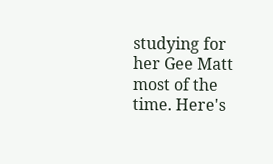studying for her Gee Matt most of the time. Here's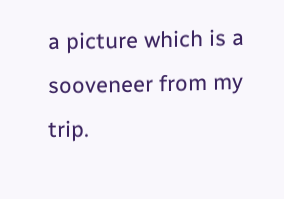a picture which is a sooveneer from my trip.